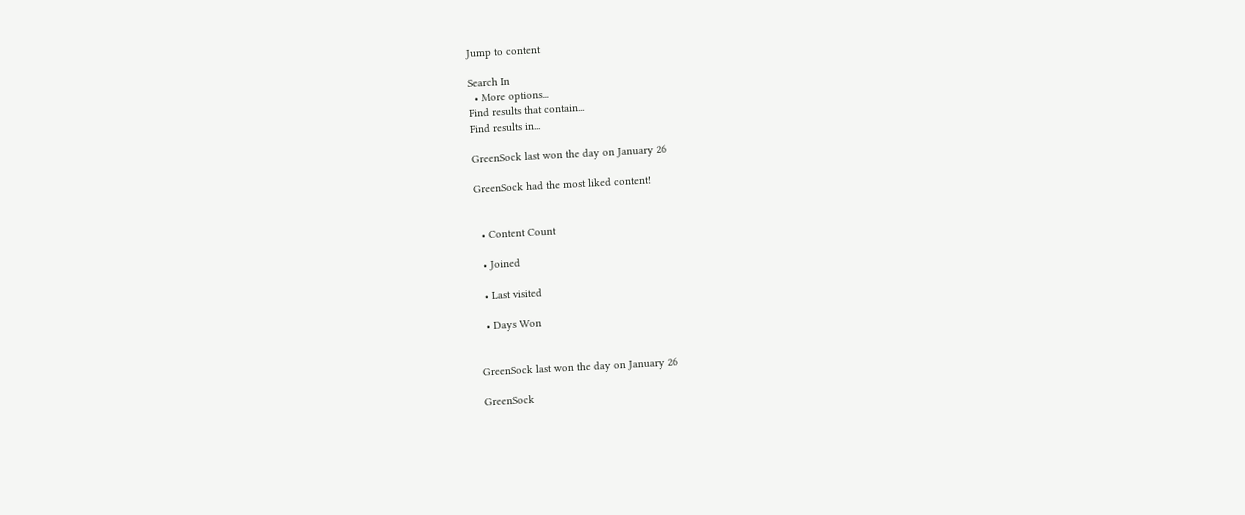Jump to content

Search In
  • More options...
Find results that contain...
Find results in...

GreenSock last won the day on January 26

GreenSock had the most liked content!


  • Content Count

  • Joined

  • Last visited

  • Days Won


GreenSock last won the day on January 26

GreenSock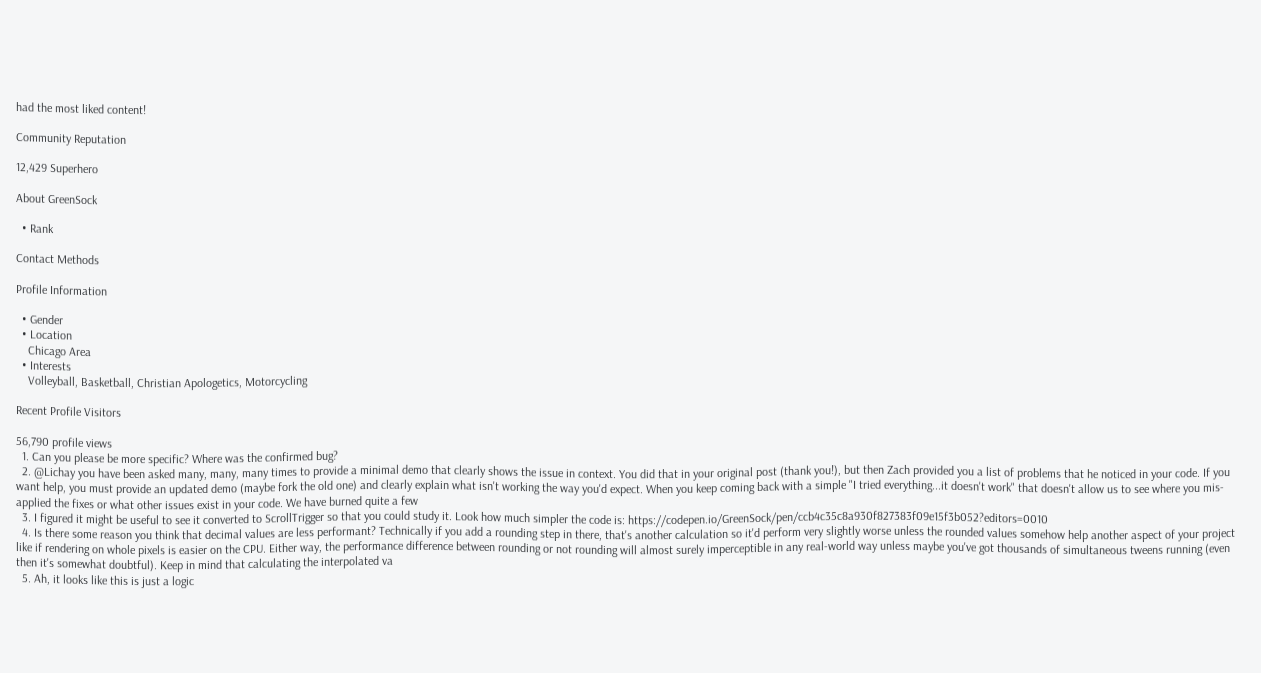had the most liked content!

Community Reputation

12,429 Superhero

About GreenSock

  • Rank

Contact Methods

Profile Information

  • Gender
  • Location
    Chicago Area
  • Interests
    Volleyball, Basketball, Christian Apologetics, Motorcycling

Recent Profile Visitors

56,790 profile views
  1. Can you please be more specific? Where was the confirmed bug?
  2. @Lichay you have been asked many, many, many times to provide a minimal demo that clearly shows the issue in context. You did that in your original post (thank you!), but then Zach provided you a list of problems that he noticed in your code. If you want help, you must provide an updated demo (maybe fork the old one) and clearly explain what isn't working the way you'd expect. When you keep coming back with a simple "I tried everything...it doesn't work" that doesn't allow us to see where you mis-applied the fixes or what other issues exist in your code. We have burned quite a few
  3. I figured it might be useful to see it converted to ScrollTrigger so that you could study it. Look how much simpler the code is: https://codepen.io/GreenSock/pen/ccb4c35c8a930f827383f09e15f3b052?editors=0010
  4. Is there some reason you think that decimal values are less performant? Technically if you add a rounding step in there, that's another calculation so it'd perform very slightly worse unless the rounded values somehow help another aspect of your project like if rendering on whole pixels is easier on the CPU. Either way, the performance difference between rounding or not rounding will almost surely imperceptible in any real-world way unless maybe you've got thousands of simultaneous tweens running (even then it's somewhat doubtful). Keep in mind that calculating the interpolated va
  5. Ah, it looks like this is just a logic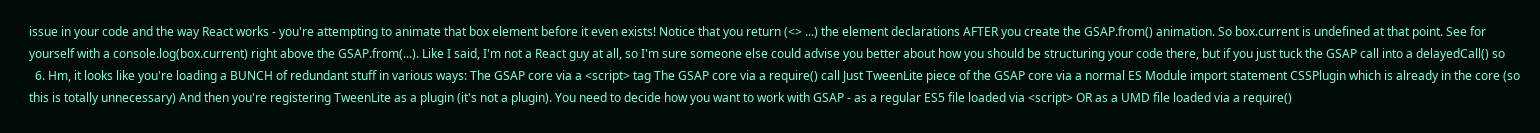issue in your code and the way React works - you're attempting to animate that box element before it even exists! Notice that you return (<> ...) the element declarations AFTER you create the GSAP.from() animation. So box.current is undefined at that point. See for yourself with a console.log(box.current) right above the GSAP.from(...). Like I said, I'm not a React guy at all, so I'm sure someone else could advise you better about how you should be structuring your code there, but if you just tuck the GSAP call into a delayedCall() so
  6. Hm, it looks like you're loading a BUNCH of redundant stuff in various ways: The GSAP core via a <script> tag The GSAP core via a require() call Just TweenLite piece of the GSAP core via a normal ES Module import statement CSSPlugin which is already in the core (so this is totally unnecessary) And then you're registering TweenLite as a plugin (it's not a plugin). You need to decide how you want to work with GSAP - as a regular ES5 file loaded via <script> OR as a UMD file loaded via a require()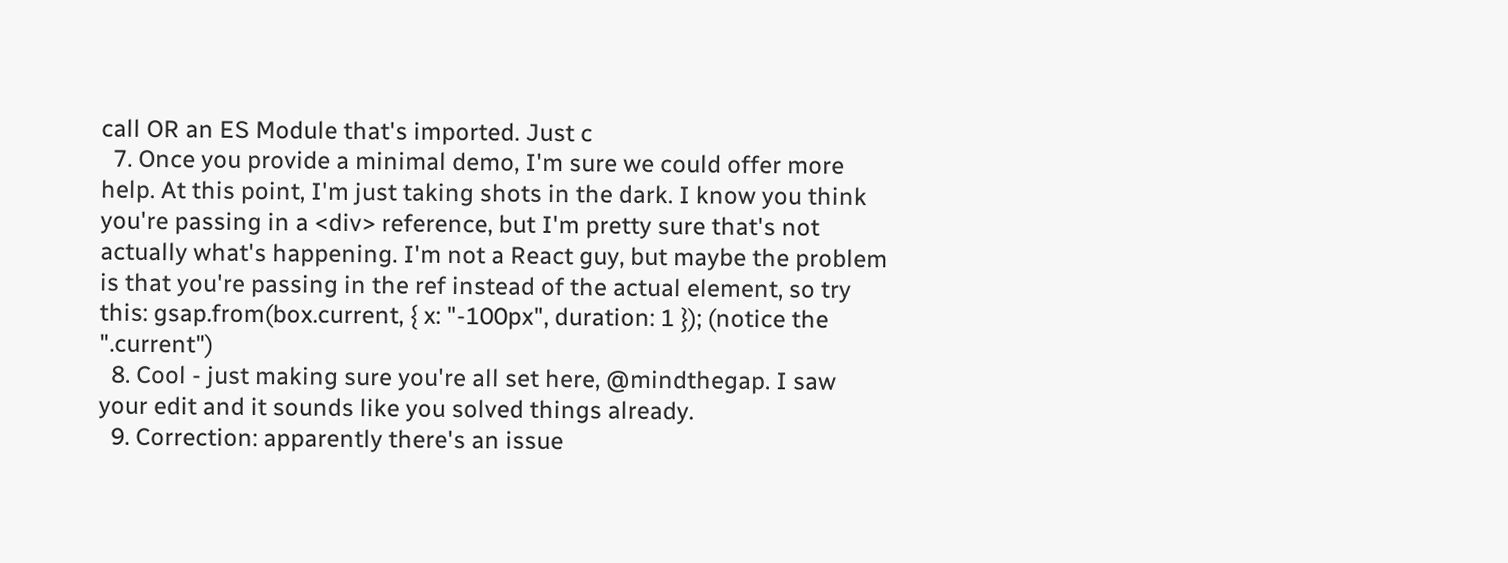call OR an ES Module that's imported. Just c
  7. Once you provide a minimal demo, I'm sure we could offer more help. At this point, I'm just taking shots in the dark. I know you think you're passing in a <div> reference, but I'm pretty sure that's not actually what's happening. I'm not a React guy, but maybe the problem is that you're passing in the ref instead of the actual element, so try this: gsap.from(box.current, { x: "-100px", duration: 1 }); (notice the ".current")
  8. Cool - just making sure you're all set here, @mindthegap. I saw your edit and it sounds like you solved things already.
  9. Correction: apparently there's an issue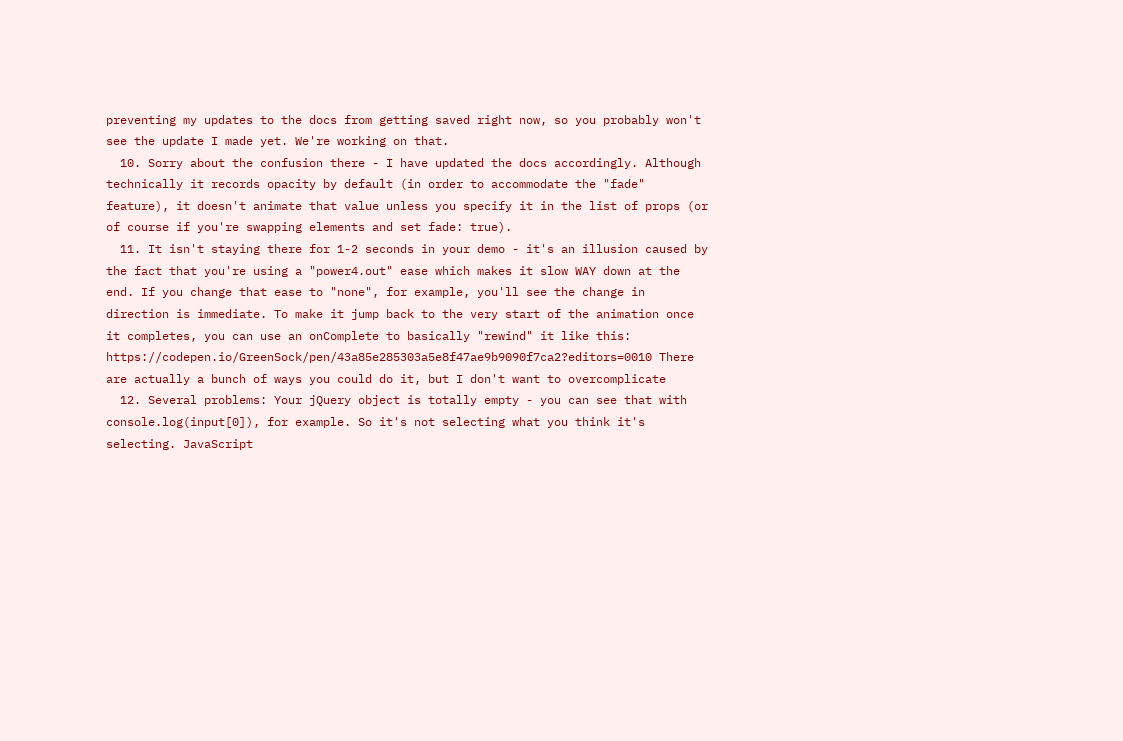preventing my updates to the docs from getting saved right now, so you probably won't see the update I made yet. We're working on that.
  10. Sorry about the confusion there - I have updated the docs accordingly. Although technically it records opacity by default (in order to accommodate the "fade" feature), it doesn't animate that value unless you specify it in the list of props (or of course if you're swapping elements and set fade: true).
  11. It isn't staying there for 1-2 seconds in your demo - it's an illusion caused by the fact that you're using a "power4.out" ease which makes it slow WAY down at the end. If you change that ease to "none", for example, you'll see the change in direction is immediate. To make it jump back to the very start of the animation once it completes, you can use an onComplete to basically "rewind" it like this: https://codepen.io/GreenSock/pen/43a85e285303a5e8f47ae9b9090f7ca2?editors=0010 There are actually a bunch of ways you could do it, but I don't want to overcomplicate
  12. Several problems: Your jQuery object is totally empty - you can see that with console.log(input[0]), for example. So it's not selecting what you think it's selecting. JavaScript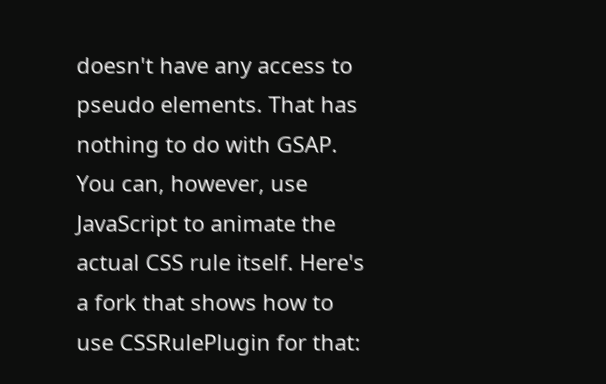doesn't have any access to pseudo elements. That has nothing to do with GSAP. You can, however, use JavaScript to animate the actual CSS rule itself. Here's a fork that shows how to use CSSRulePlugin for that: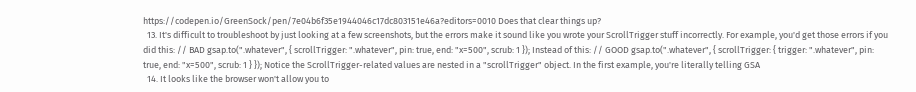https://codepen.io/GreenSock/pen/7e04b6f35e1944046c17dc803151e46a?editors=0010 Does that clear things up?
  13. It's difficult to troubleshoot by just looking at a few screenshots, but the errors make it sound like you wrote your ScrollTrigger stuff incorrectly. For example, you'd get those errors if you did this: // BAD gsap.to(".whatever", { scrollTrigger: ".whatever", pin: true, end: "x=500", scrub: 1 }); Instead of this: // GOOD gsap.to(".whatever", { scrollTrigger: { trigger: ".whatever", pin: true, end: "x=500", scrub: 1 } }); Notice the ScrollTrigger-related values are nested in a "scrollTrigger" object. In the first example, you're literally telling GSA
  14. It looks like the browser won't allow you to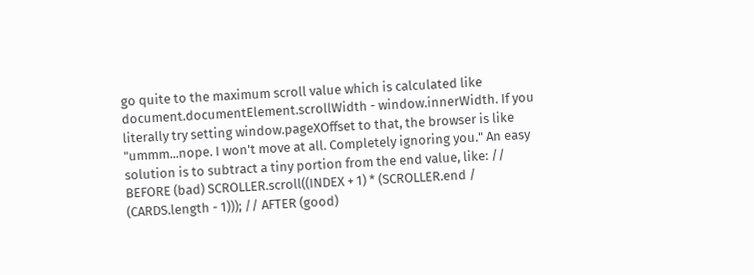go quite to the maximum scroll value which is calculated like document.documentElement.scrollWidth - window.innerWidth. If you literally try setting window.pageXOffset to that, the browser is like "ummm...nope. I won't move at all. Completely ignoring you." An easy solution is to subtract a tiny portion from the end value, like: // BEFORE (bad) SCROLLER.scroll((INDEX + 1) * (SCROLLER.end / (CARDS.length - 1))); // AFTER (good)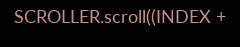SCROLLER.scroll((INDEX +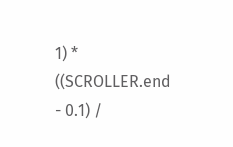1) * ((SCROLLER.end - 0.1) /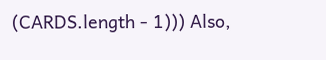(CARDS.length - 1))) Also,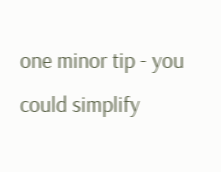one minor tip - you could simplify